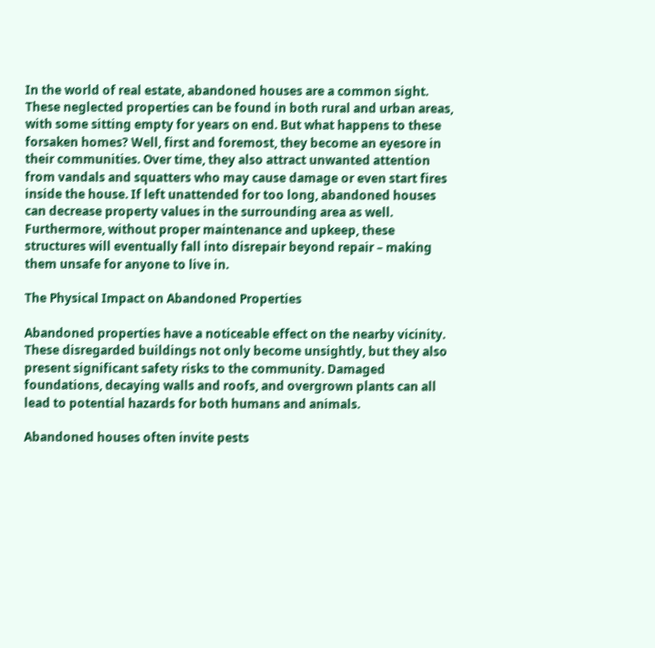In the world of real estate, abandoned houses are a common sight. These neglected properties can be found in both rural and urban areas, with some sitting empty for years on end. But what happens to these forsaken homes? Well, first and foremost, they become an eyesore in their communities. Over time, they also attract unwanted attention from vandals and squatters who may cause damage or even start fires inside the house. If left unattended for too long, abandoned houses can decrease property values in the surrounding area as well. Furthermore, without proper maintenance and upkeep, these structures will eventually fall into disrepair beyond repair – making them unsafe for anyone to live in.

The Physical Impact on Abandoned Properties

Abandoned properties have a noticeable effect on the nearby vicinity. These disregarded buildings not only become unsightly, but they also present significant safety risks to the community. Damaged foundations, decaying walls and roofs, and overgrown plants can all lead to potential hazards for both humans and animals.

Abandoned houses often invite pests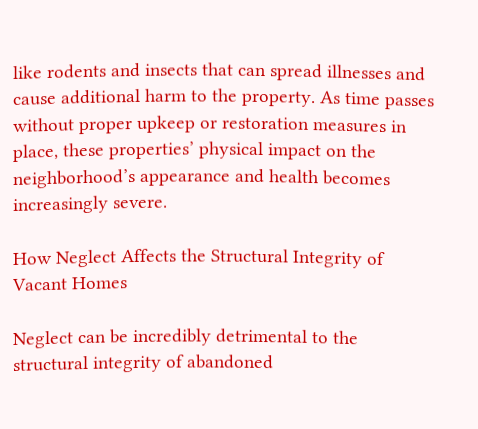like rodents and insects that can spread illnesses and cause additional harm to the property. As time passes without proper upkeep or restoration measures in place, these properties’ physical impact on the neighborhood’s appearance and health becomes increasingly severe.

How Neglect Affects the Structural Integrity of Vacant Homes

Neglect can be incredibly detrimental to the structural integrity of abandoned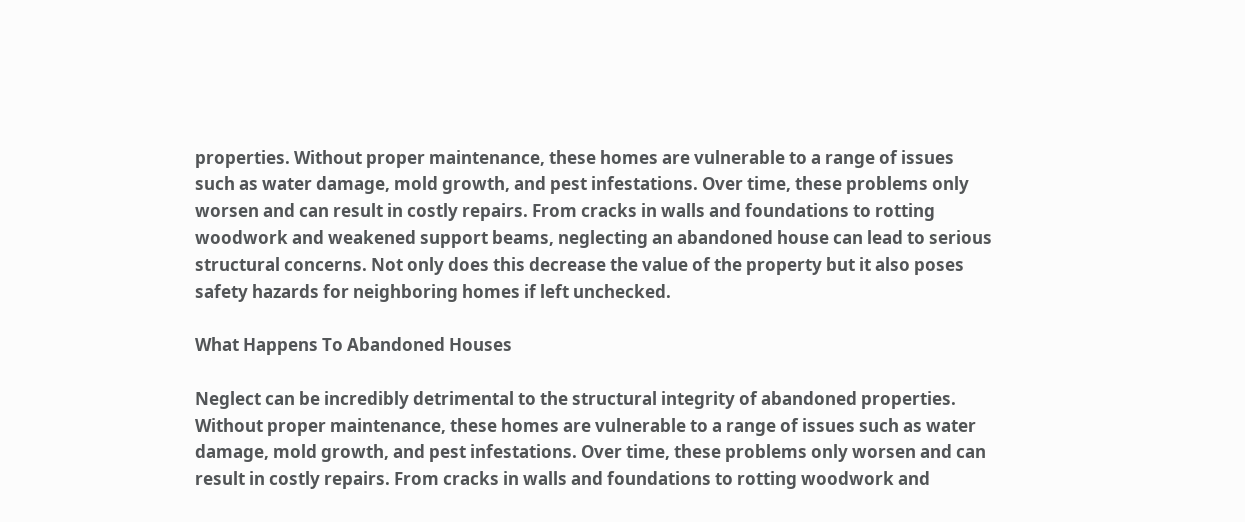properties. Without proper maintenance, these homes are vulnerable to a range of issues such as water damage, mold growth, and pest infestations. Over time, these problems only worsen and can result in costly repairs. From cracks in walls and foundations to rotting woodwork and weakened support beams, neglecting an abandoned house can lead to serious structural concerns. Not only does this decrease the value of the property but it also poses safety hazards for neighboring homes if left unchecked.

What Happens To Abandoned Houses

Neglect can be incredibly detrimental to the structural integrity of abandoned properties. Without proper maintenance, these homes are vulnerable to a range of issues such as water damage, mold growth, and pest infestations. Over time, these problems only worsen and can result in costly repairs. From cracks in walls and foundations to rotting woodwork and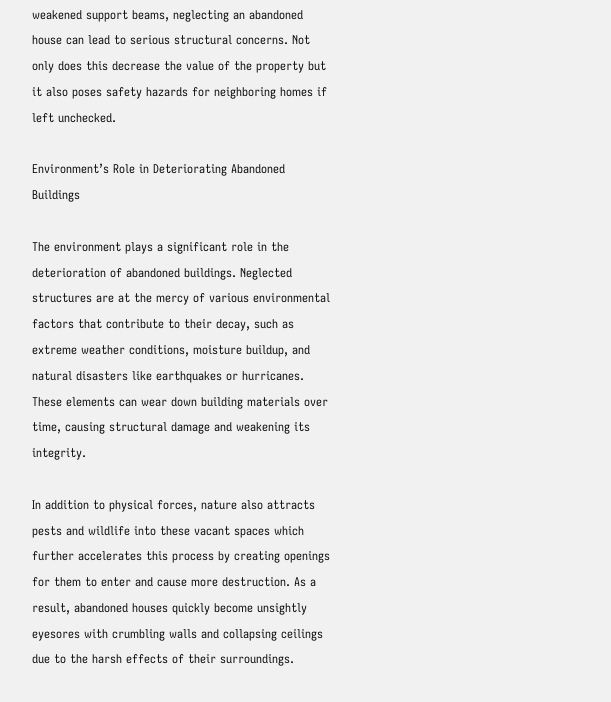weakened support beams, neglecting an abandoned house can lead to serious structural concerns. Not only does this decrease the value of the property but it also poses safety hazards for neighboring homes if left unchecked.

Environment’s Role in Deteriorating Abandoned Buildings

The environment plays a significant role in the deterioration of abandoned buildings. Neglected structures are at the mercy of various environmental factors that contribute to their decay, such as extreme weather conditions, moisture buildup, and natural disasters like earthquakes or hurricanes. These elements can wear down building materials over time, causing structural damage and weakening its integrity.

In addition to physical forces, nature also attracts pests and wildlife into these vacant spaces which further accelerates this process by creating openings for them to enter and cause more destruction. As a result, abandoned houses quickly become unsightly eyesores with crumbling walls and collapsing ceilings due to the harsh effects of their surroundings.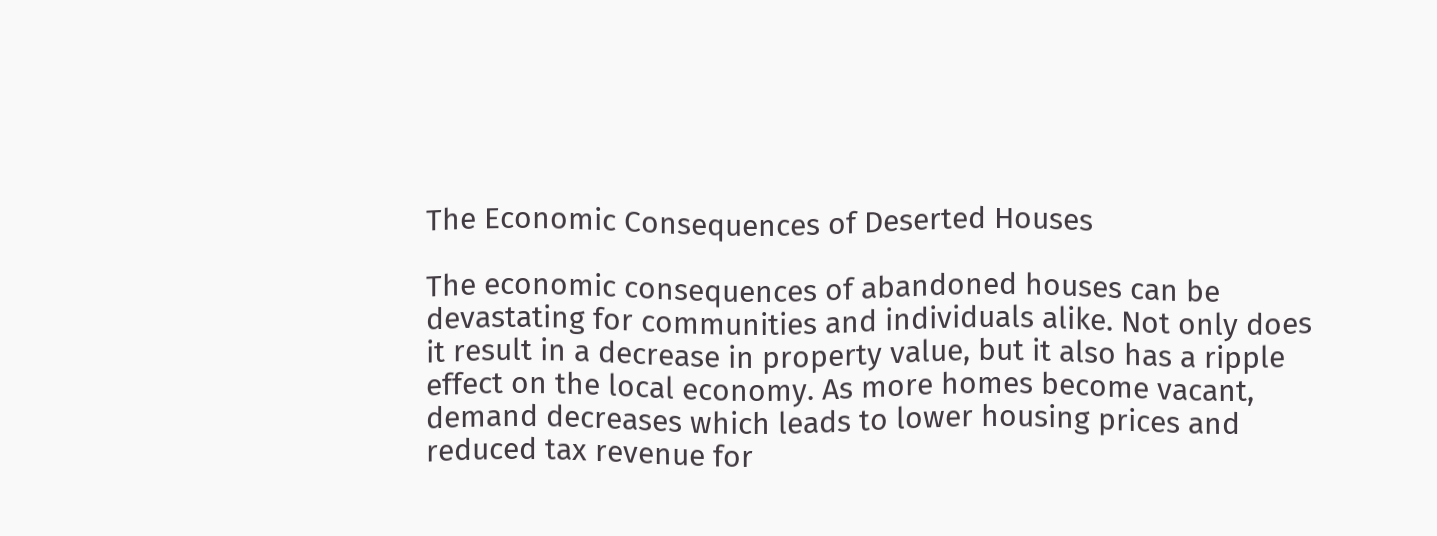The Economic Consequences of Deserted Houses

The economic consequences of abandoned houses can be devastating for communities and individuals alike. Not only does it result in a decrease in property value, but it also has a ripple effect on the local economy. As more homes become vacant, demand decreases which leads to lower housing prices and reduced tax revenue for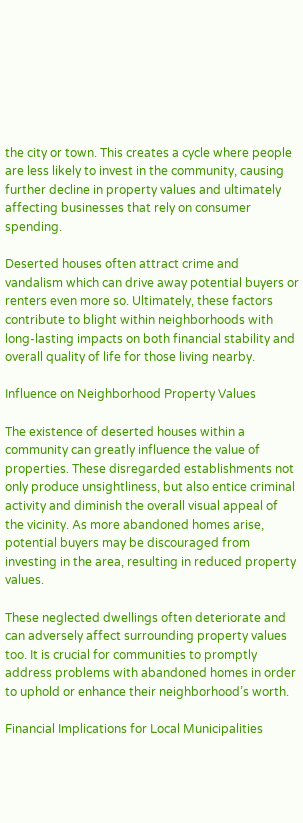the city or town. This creates a cycle where people are less likely to invest in the community, causing further decline in property values and ultimately affecting businesses that rely on consumer spending.

Deserted houses often attract crime and vandalism which can drive away potential buyers or renters even more so. Ultimately, these factors contribute to blight within neighborhoods with long-lasting impacts on both financial stability and overall quality of life for those living nearby.

Influence on Neighborhood Property Values

The existence of deserted houses within a community can greatly influence the value of properties. These disregarded establishments not only produce unsightliness, but also entice criminal activity and diminish the overall visual appeal of the vicinity. As more abandoned homes arise, potential buyers may be discouraged from investing in the area, resulting in reduced property values.

These neglected dwellings often deteriorate and can adversely affect surrounding property values too. It is crucial for communities to promptly address problems with abandoned homes in order to uphold or enhance their neighborhood’s worth.

Financial Implications for Local Municipalities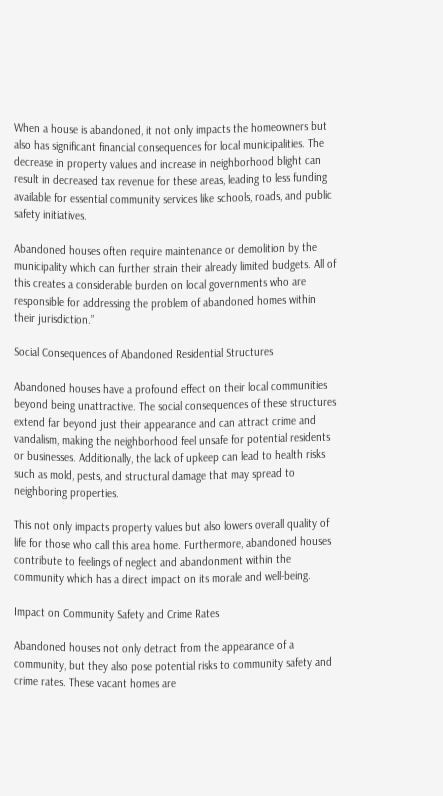When a house is abandoned, it not only impacts the homeowners but also has significant financial consequences for local municipalities. The decrease in property values and increase in neighborhood blight can result in decreased tax revenue for these areas, leading to less funding available for essential community services like schools, roads, and public safety initiatives.

Abandoned houses often require maintenance or demolition by the municipality which can further strain their already limited budgets. All of this creates a considerable burden on local governments who are responsible for addressing the problem of abandoned homes within their jurisdiction.”

Social Consequences of Abandoned Residential Structures

Abandoned houses have a profound effect on their local communities beyond being unattractive. The social consequences of these structures extend far beyond just their appearance and can attract crime and vandalism, making the neighborhood feel unsafe for potential residents or businesses. Additionally, the lack of upkeep can lead to health risks such as mold, pests, and structural damage that may spread to neighboring properties.

This not only impacts property values but also lowers overall quality of life for those who call this area home. Furthermore, abandoned houses contribute to feelings of neglect and abandonment within the community which has a direct impact on its morale and well-being.

Impact on Community Safety and Crime Rates

Abandoned houses not only detract from the appearance of a community, but they also pose potential risks to community safety and crime rates. These vacant homes are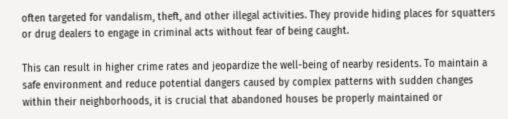often targeted for vandalism, theft, and other illegal activities. They provide hiding places for squatters or drug dealers to engage in criminal acts without fear of being caught.

This can result in higher crime rates and jeopardize the well-being of nearby residents. To maintain a safe environment and reduce potential dangers caused by complex patterns with sudden changes within their neighborhoods, it is crucial that abandoned houses be properly maintained or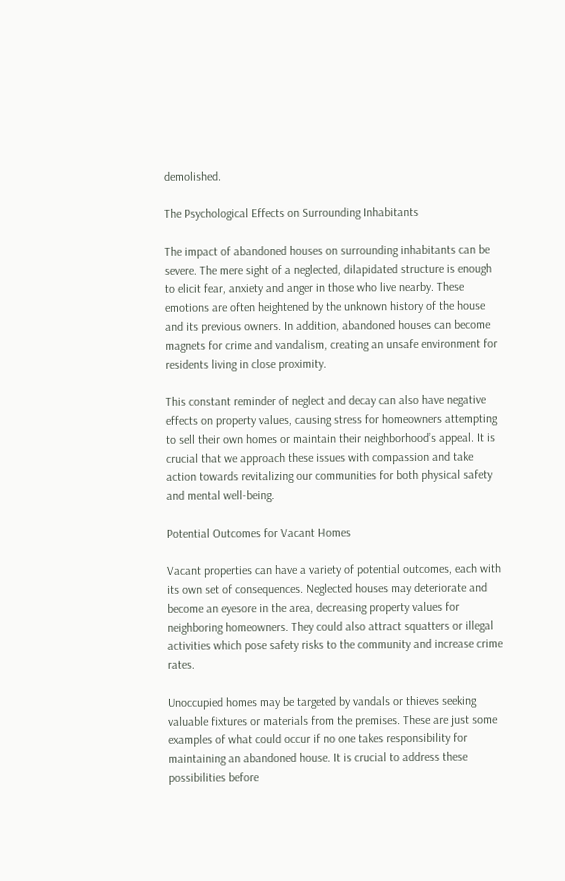demolished.

The Psychological Effects on Surrounding Inhabitants

The impact of abandoned houses on surrounding inhabitants can be severe. The mere sight of a neglected, dilapidated structure is enough to elicit fear, anxiety and anger in those who live nearby. These emotions are often heightened by the unknown history of the house and its previous owners. In addition, abandoned houses can become magnets for crime and vandalism, creating an unsafe environment for residents living in close proximity.

This constant reminder of neglect and decay can also have negative effects on property values, causing stress for homeowners attempting to sell their own homes or maintain their neighborhood’s appeal. It is crucial that we approach these issues with compassion and take action towards revitalizing our communities for both physical safety and mental well-being.

Potential Outcomes for Vacant Homes

Vacant properties can have a variety of potential outcomes, each with its own set of consequences. Neglected houses may deteriorate and become an eyesore in the area, decreasing property values for neighboring homeowners. They could also attract squatters or illegal activities which pose safety risks to the community and increase crime rates.

Unoccupied homes may be targeted by vandals or thieves seeking valuable fixtures or materials from the premises. These are just some examples of what could occur if no one takes responsibility for maintaining an abandoned house. It is crucial to address these possibilities before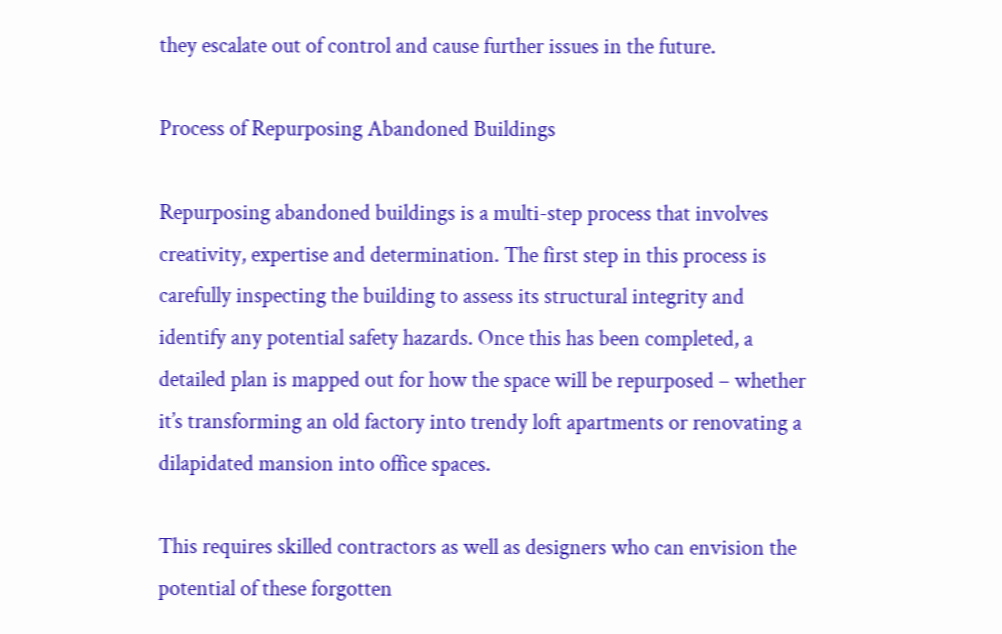they escalate out of control and cause further issues in the future.

Process of Repurposing Abandoned Buildings

Repurposing abandoned buildings is a multi-step process that involves creativity, expertise and determination. The first step in this process is carefully inspecting the building to assess its structural integrity and identify any potential safety hazards. Once this has been completed, a detailed plan is mapped out for how the space will be repurposed – whether it’s transforming an old factory into trendy loft apartments or renovating a dilapidated mansion into office spaces.

This requires skilled contractors as well as designers who can envision the potential of these forgotten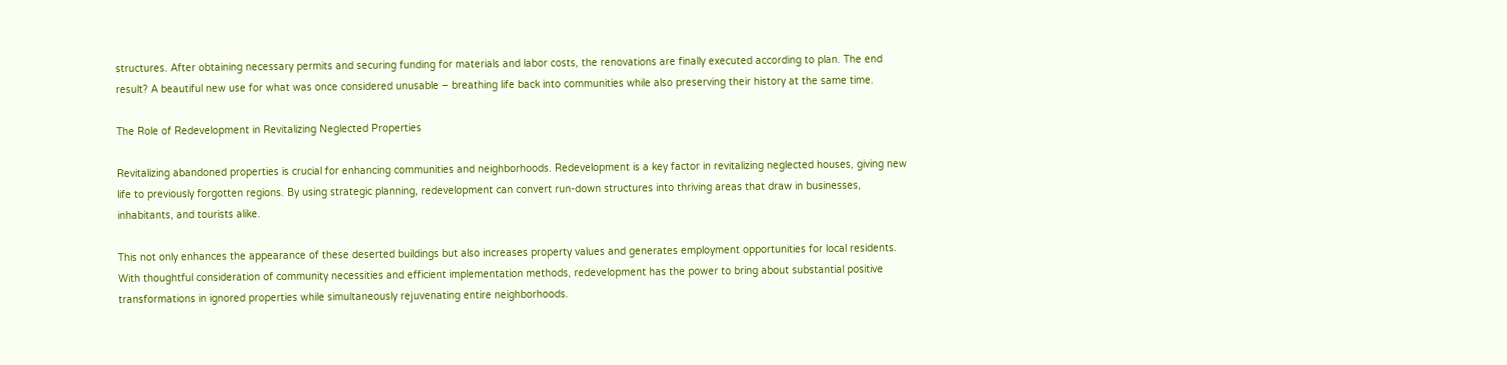structures. After obtaining necessary permits and securing funding for materials and labor costs, the renovations are finally executed according to plan. The end result? A beautiful new use for what was once considered unusable – breathing life back into communities while also preserving their history at the same time.

The Role of Redevelopment in Revitalizing Neglected Properties

Revitalizing abandoned properties is crucial for enhancing communities and neighborhoods. Redevelopment is a key factor in revitalizing neglected houses, giving new life to previously forgotten regions. By using strategic planning, redevelopment can convert run-down structures into thriving areas that draw in businesses, inhabitants, and tourists alike.

This not only enhances the appearance of these deserted buildings but also increases property values and generates employment opportunities for local residents. With thoughtful consideration of community necessities and efficient implementation methods, redevelopment has the power to bring about substantial positive transformations in ignored properties while simultaneously rejuvenating entire neighborhoods.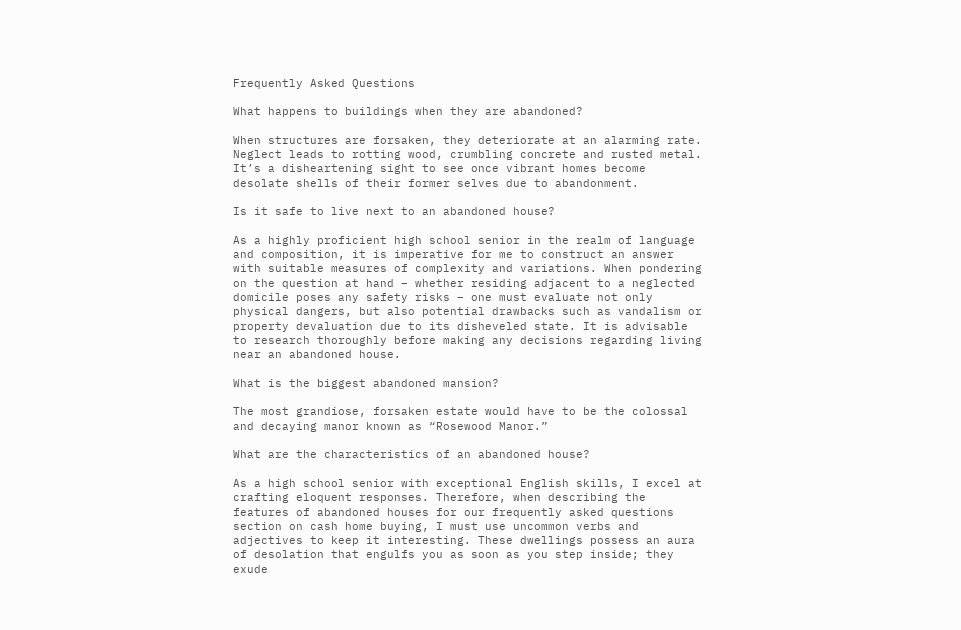Frequently Asked Questions

What happens to buildings when they are abandoned?

When structures are forsaken, they deteriorate at an alarming rate. Neglect leads to rotting wood, crumbling concrete and rusted metal. It’s a disheartening sight to see once vibrant homes become desolate shells of their former selves due to abandonment.

Is it safe to live next to an abandoned house?

As a highly proficient high school senior in the realm of language and composition, it is imperative for me to construct an answer with suitable measures of complexity and variations. When pondering on the question at hand – whether residing adjacent to a neglected domicile poses any safety risks – one must evaluate not only physical dangers, but also potential drawbacks such as vandalism or property devaluation due to its disheveled state. It is advisable to research thoroughly before making any decisions regarding living near an abandoned house.

What is the biggest abandoned mansion?

The most grandiose, forsaken estate would have to be the colossal and decaying manor known as “Rosewood Manor.”

What are the characteristics of an abandoned house?

As a high school senior with exceptional English skills, I excel at crafting eloquent responses. Therefore, when describing the features of abandoned houses for our frequently asked questions section on cash home buying, I must use uncommon verbs and adjectives to keep it interesting. These dwellings possess an aura of desolation that engulfs you as soon as you step inside; they exude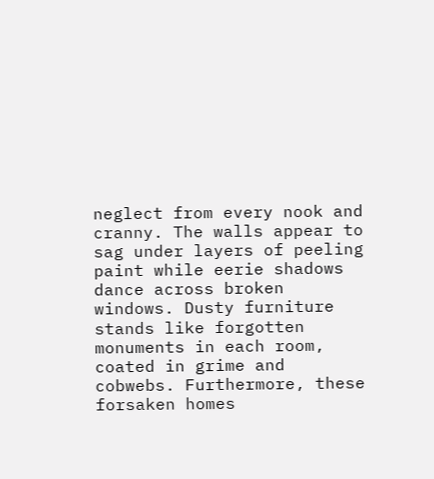neglect from every nook and cranny. The walls appear to sag under layers of peeling paint while eerie shadows dance across broken windows. Dusty furniture stands like forgotten monuments in each room, coated in grime and cobwebs. Furthermore, these forsaken homes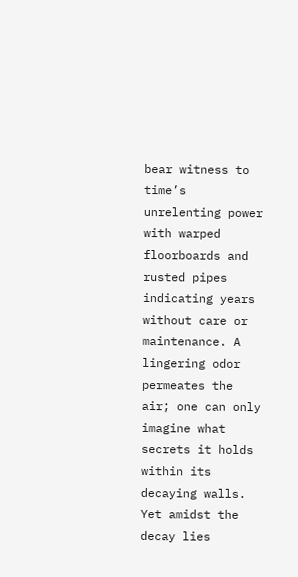bear witness to time’s unrelenting power with warped floorboards and rusted pipes indicating years without care or maintenance. A lingering odor permeates the air; one can only imagine what secrets it holds within its decaying walls. Yet amidst the decay lies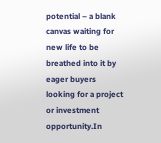potential – a blank canvas waiting for new life to be breathed into it by eager buyers looking for a project or investment opportunity.In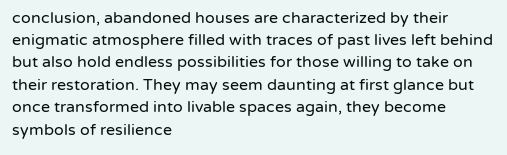conclusion, abandoned houses are characterized by their enigmatic atmosphere filled with traces of past lives left behind but also hold endless possibilities for those willing to take on their restoration. They may seem daunting at first glance but once transformed into livable spaces again, they become symbols of resilience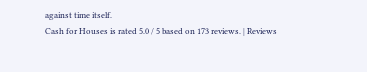against time itself.
Cash for Houses is rated 5.0 / 5 based on 173 reviews. | Reviews